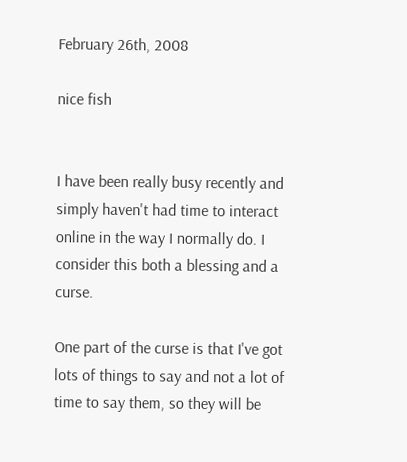February 26th, 2008

nice fish


I have been really busy recently and simply haven't had time to interact online in the way I normally do. I consider this both a blessing and a curse.

One part of the curse is that I've got lots of things to say and not a lot of time to say them, so they will be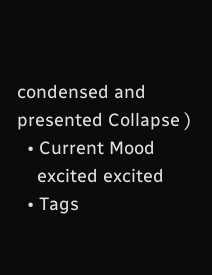condensed and presented Collapse )
  • Current Mood
    excited excited
  • Tags